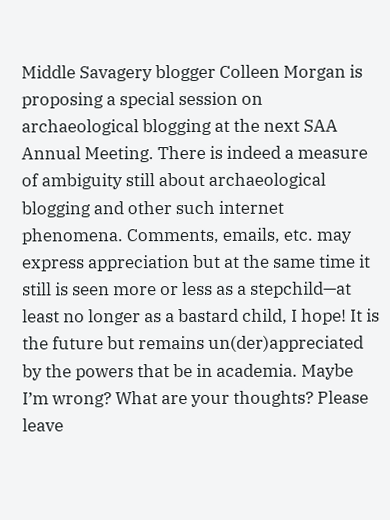Middle Savagery blogger Colleen Morgan is proposing a special session on archaeological blogging at the next SAA Annual Meeting. There is indeed a measure of ambiguity still about archaeological blogging and other such internet phenomena. Comments, emails, etc. may express appreciation but at the same time it still is seen more or less as a stepchild—at least no longer as a bastard child, I hope! It is the future but remains un(der)appreciated by the powers that be in academia. Maybe I’m wrong? What are your thoughts? Please leave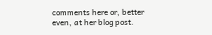comments here or, better even, at her blog post.